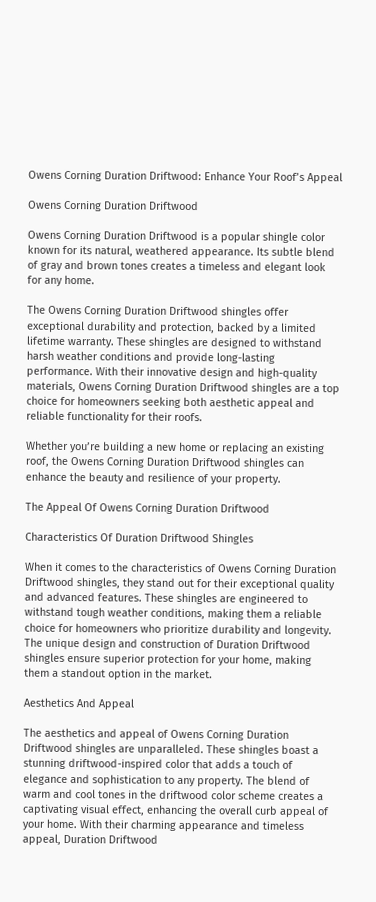Owens Corning Duration Driftwood: Enhance Your Roof’s Appeal

Owens Corning Duration Driftwood

Owens Corning Duration Driftwood is a popular shingle color known for its natural, weathered appearance. Its subtle blend of gray and brown tones creates a timeless and elegant look for any home.

The Owens Corning Duration Driftwood shingles offer exceptional durability and protection, backed by a limited lifetime warranty. These shingles are designed to withstand harsh weather conditions and provide long-lasting performance. With their innovative design and high-quality materials, Owens Corning Duration Driftwood shingles are a top choice for homeowners seeking both aesthetic appeal and reliable functionality for their roofs.

Whether you’re building a new home or replacing an existing roof, the Owens Corning Duration Driftwood shingles can enhance the beauty and resilience of your property.

The Appeal Of Owens Corning Duration Driftwood

Characteristics Of Duration Driftwood Shingles

When it comes to the characteristics of Owens Corning Duration Driftwood shingles, they stand out for their exceptional quality and advanced features. These shingles are engineered to withstand tough weather conditions, making them a reliable choice for homeowners who prioritize durability and longevity. The unique design and construction of Duration Driftwood shingles ensure superior protection for your home, making them a standout option in the market.

Aesthetics And Appeal

The aesthetics and appeal of Owens Corning Duration Driftwood shingles are unparalleled. These shingles boast a stunning driftwood-inspired color that adds a touch of elegance and sophistication to any property. The blend of warm and cool tones in the driftwood color scheme creates a captivating visual effect, enhancing the overall curb appeal of your home. With their charming appearance and timeless appeal, Duration Driftwood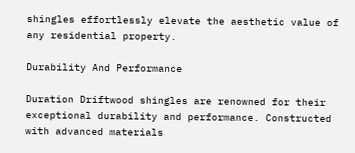shingles effortlessly elevate the aesthetic value of any residential property.

Durability And Performance

Duration Driftwood shingles are renowned for their exceptional durability and performance. Constructed with advanced materials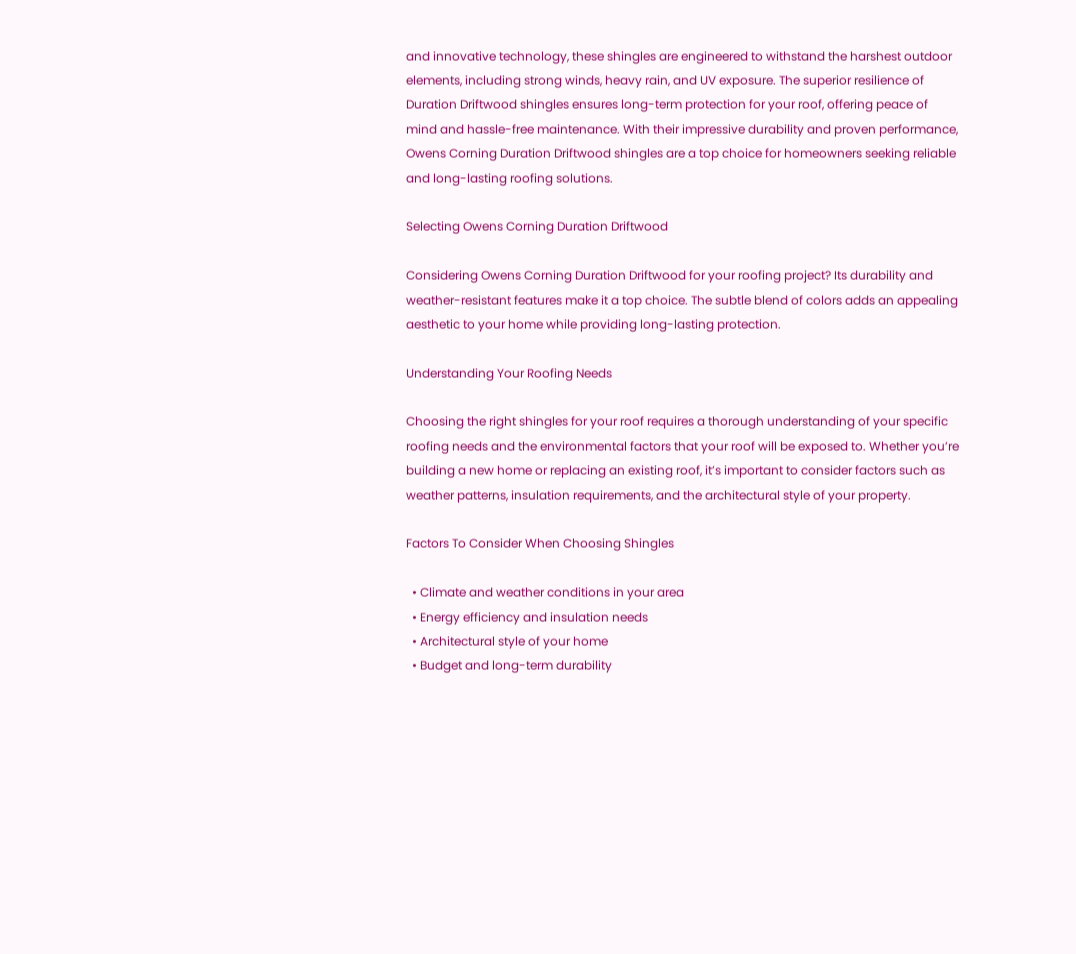and innovative technology, these shingles are engineered to withstand the harshest outdoor elements, including strong winds, heavy rain, and UV exposure. The superior resilience of Duration Driftwood shingles ensures long-term protection for your roof, offering peace of mind and hassle-free maintenance. With their impressive durability and proven performance, Owens Corning Duration Driftwood shingles are a top choice for homeowners seeking reliable and long-lasting roofing solutions.

Selecting Owens Corning Duration Driftwood

Considering Owens Corning Duration Driftwood for your roofing project? Its durability and weather-resistant features make it a top choice. The subtle blend of colors adds an appealing aesthetic to your home while providing long-lasting protection.

Understanding Your Roofing Needs

Choosing the right shingles for your roof requires a thorough understanding of your specific roofing needs and the environmental factors that your roof will be exposed to. Whether you’re building a new home or replacing an existing roof, it’s important to consider factors such as weather patterns, insulation requirements, and the architectural style of your property.

Factors To Consider When Choosing Shingles

  • Climate and weather conditions in your area
  • Energy efficiency and insulation needs
  • Architectural style of your home
  • Budget and long-term durability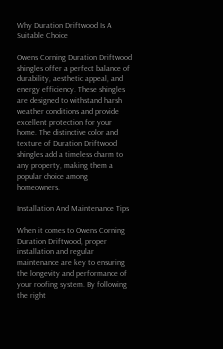Why Duration Driftwood Is A Suitable Choice

Owens Corning Duration Driftwood shingles offer a perfect balance of durability, aesthetic appeal, and energy efficiency. These shingles are designed to withstand harsh weather conditions and provide excellent protection for your home. The distinctive color and texture of Duration Driftwood shingles add a timeless charm to any property, making them a popular choice among homeowners.

Installation And Maintenance Tips

When it comes to Owens Corning Duration Driftwood, proper installation and regular maintenance are key to ensuring the longevity and performance of your roofing system. By following the right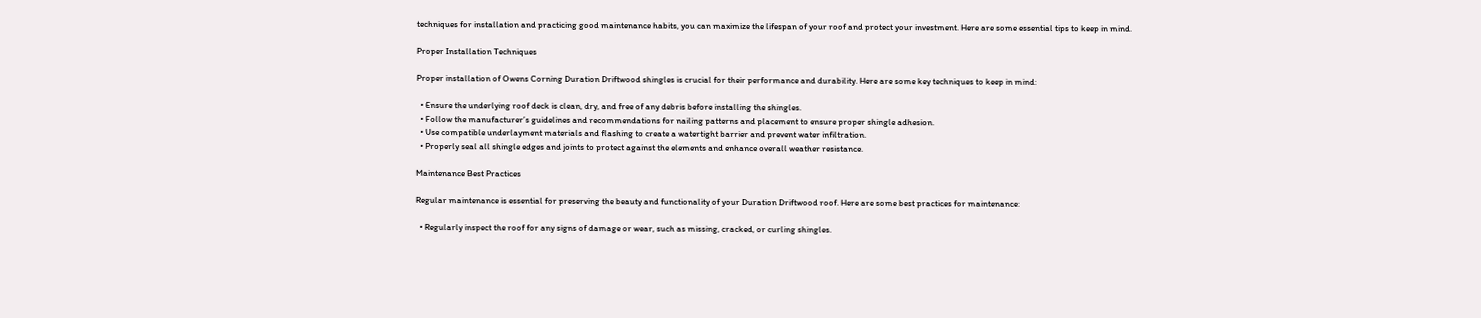techniques for installation and practicing good maintenance habits, you can maximize the lifespan of your roof and protect your investment. Here are some essential tips to keep in mind.

Proper Installation Techniques

Proper installation of Owens Corning Duration Driftwood shingles is crucial for their performance and durability. Here are some key techniques to keep in mind:

  • Ensure the underlying roof deck is clean, dry, and free of any debris before installing the shingles.
  • Follow the manufacturer’s guidelines and recommendations for nailing patterns and placement to ensure proper shingle adhesion.
  • Use compatible underlayment materials and flashing to create a watertight barrier and prevent water infiltration.
  • Properly seal all shingle edges and joints to protect against the elements and enhance overall weather resistance.

Maintenance Best Practices

Regular maintenance is essential for preserving the beauty and functionality of your Duration Driftwood roof. Here are some best practices for maintenance:

  • Regularly inspect the roof for any signs of damage or wear, such as missing, cracked, or curling shingles.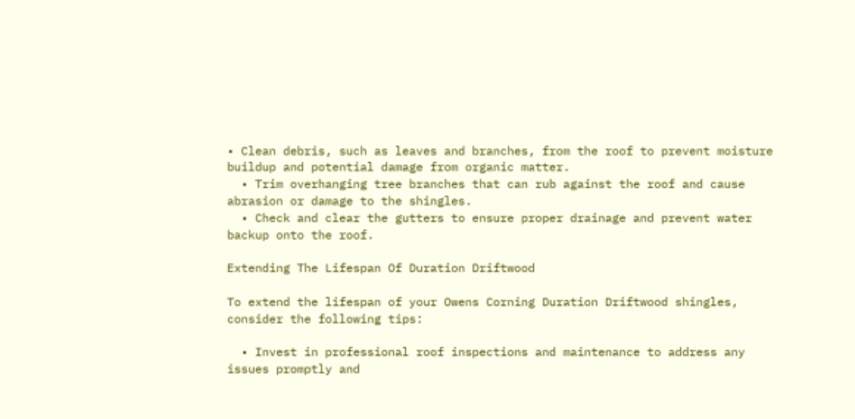• Clean debris, such as leaves and branches, from the roof to prevent moisture buildup and potential damage from organic matter.
  • Trim overhanging tree branches that can rub against the roof and cause abrasion or damage to the shingles.
  • Check and clear the gutters to ensure proper drainage and prevent water backup onto the roof.

Extending The Lifespan Of Duration Driftwood

To extend the lifespan of your Owens Corning Duration Driftwood shingles, consider the following tips:

  • Invest in professional roof inspections and maintenance to address any issues promptly and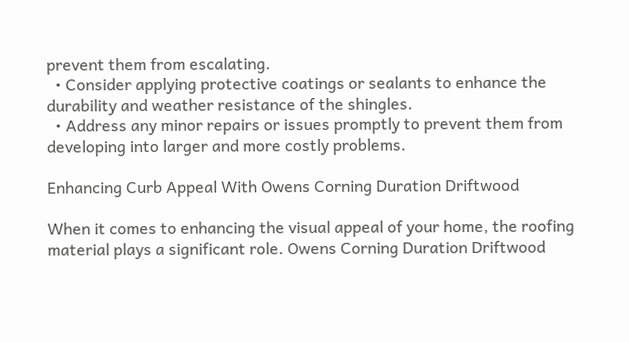prevent them from escalating.
  • Consider applying protective coatings or sealants to enhance the durability and weather resistance of the shingles.
  • Address any minor repairs or issues promptly to prevent them from developing into larger and more costly problems.

Enhancing Curb Appeal With Owens Corning Duration Driftwood

When it comes to enhancing the visual appeal of your home, the roofing material plays a significant role. Owens Corning Duration Driftwood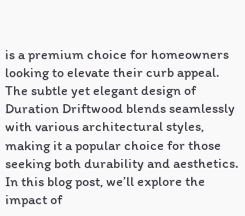is a premium choice for homeowners looking to elevate their curb appeal. The subtle yet elegant design of Duration Driftwood blends seamlessly with various architectural styles, making it a popular choice for those seeking both durability and aesthetics. In this blog post, we’ll explore the impact of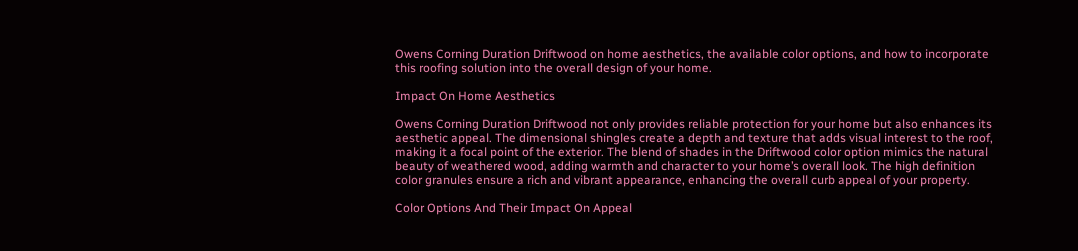Owens Corning Duration Driftwood on home aesthetics, the available color options, and how to incorporate this roofing solution into the overall design of your home.

Impact On Home Aesthetics

Owens Corning Duration Driftwood not only provides reliable protection for your home but also enhances its aesthetic appeal. The dimensional shingles create a depth and texture that adds visual interest to the roof, making it a focal point of the exterior. The blend of shades in the Driftwood color option mimics the natural beauty of weathered wood, adding warmth and character to your home’s overall look. The high definition color granules ensure a rich and vibrant appearance, enhancing the overall curb appeal of your property.

Color Options And Their Impact On Appeal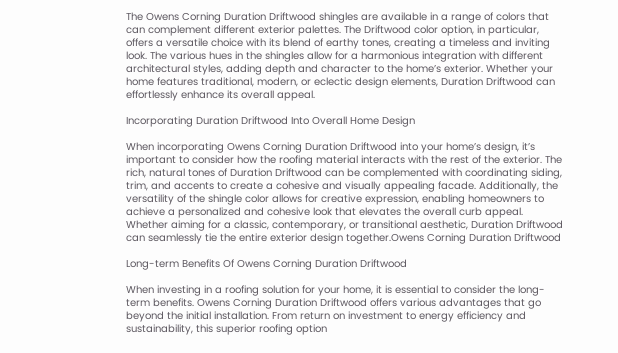The Owens Corning Duration Driftwood shingles are available in a range of colors that can complement different exterior palettes. The Driftwood color option, in particular, offers a versatile choice with its blend of earthy tones, creating a timeless and inviting look. The various hues in the shingles allow for a harmonious integration with different architectural styles, adding depth and character to the home’s exterior. Whether your home features traditional, modern, or eclectic design elements, Duration Driftwood can effortlessly enhance its overall appeal.

Incorporating Duration Driftwood Into Overall Home Design

When incorporating Owens Corning Duration Driftwood into your home’s design, it’s important to consider how the roofing material interacts with the rest of the exterior. The rich, natural tones of Duration Driftwood can be complemented with coordinating siding, trim, and accents to create a cohesive and visually appealing facade. Additionally, the versatility of the shingle color allows for creative expression, enabling homeowners to achieve a personalized and cohesive look that elevates the overall curb appeal. Whether aiming for a classic, contemporary, or transitional aesthetic, Duration Driftwood can seamlessly tie the entire exterior design together.Owens Corning Duration Driftwood

Long-term Benefits Of Owens Corning Duration Driftwood

When investing in a roofing solution for your home, it is essential to consider the long-term benefits. Owens Corning Duration Driftwood offers various advantages that go beyond the initial installation. From return on investment to energy efficiency and sustainability, this superior roofing option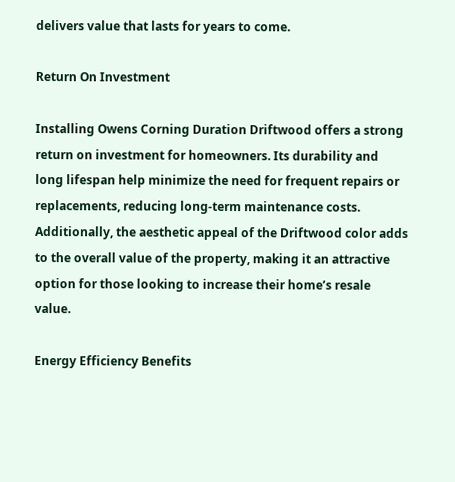delivers value that lasts for years to come.

Return On Investment

Installing Owens Corning Duration Driftwood offers a strong return on investment for homeowners. Its durability and long lifespan help minimize the need for frequent repairs or replacements, reducing long-term maintenance costs. Additionally, the aesthetic appeal of the Driftwood color adds to the overall value of the property, making it an attractive option for those looking to increase their home’s resale value.

Energy Efficiency Benefits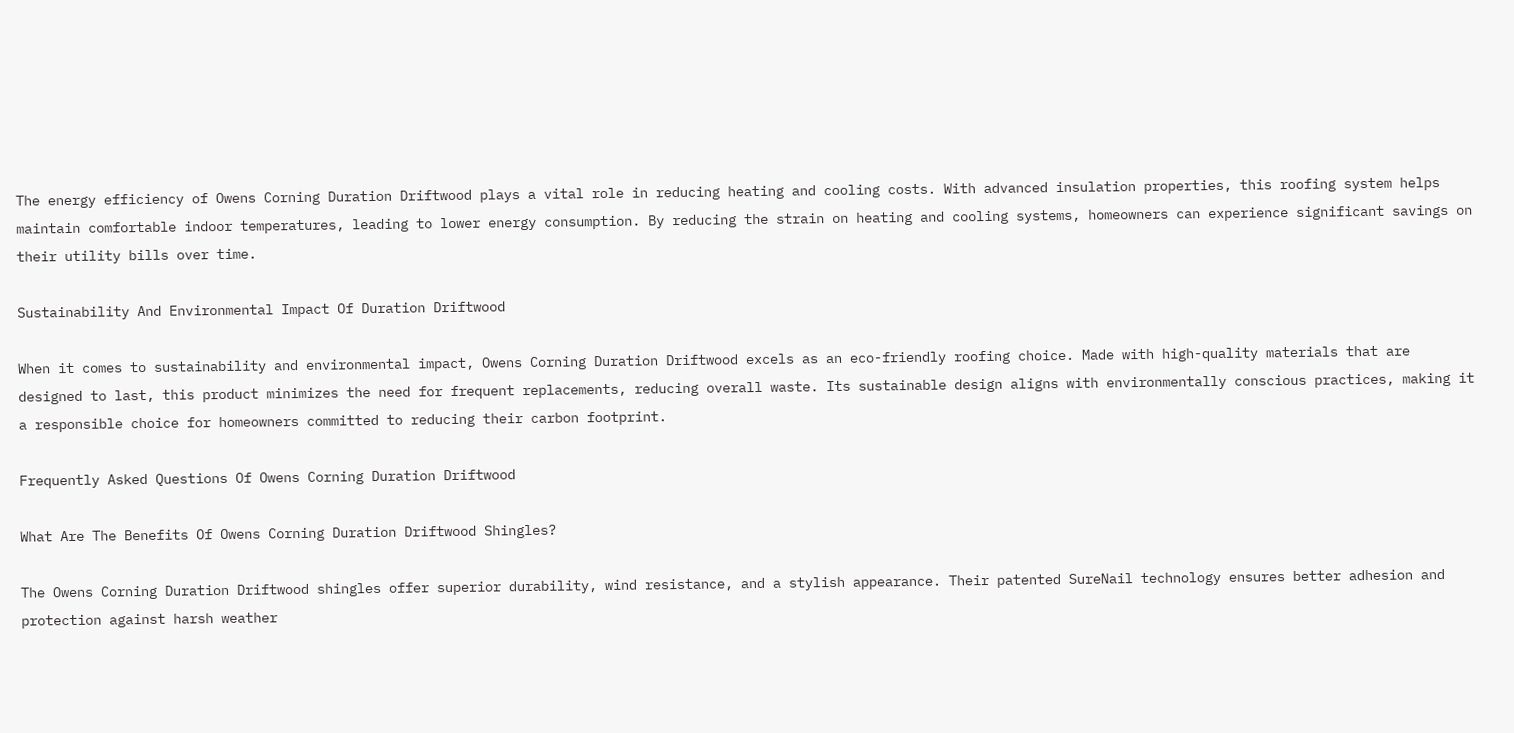The energy efficiency of Owens Corning Duration Driftwood plays a vital role in reducing heating and cooling costs. With advanced insulation properties, this roofing system helps maintain comfortable indoor temperatures, leading to lower energy consumption. By reducing the strain on heating and cooling systems, homeowners can experience significant savings on their utility bills over time.

Sustainability And Environmental Impact Of Duration Driftwood

When it comes to sustainability and environmental impact, Owens Corning Duration Driftwood excels as an eco-friendly roofing choice. Made with high-quality materials that are designed to last, this product minimizes the need for frequent replacements, reducing overall waste. Its sustainable design aligns with environmentally conscious practices, making it a responsible choice for homeowners committed to reducing their carbon footprint.

Frequently Asked Questions Of Owens Corning Duration Driftwood

What Are The Benefits Of Owens Corning Duration Driftwood Shingles?

The Owens Corning Duration Driftwood shingles offer superior durability, wind resistance, and a stylish appearance. Their patented SureNail technology ensures better adhesion and protection against harsh weather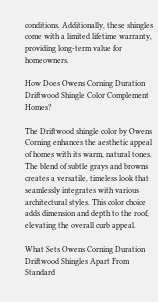conditions. Additionally, these shingles come with a limited lifetime warranty, providing long-term value for homeowners.

How Does Owens Corning Duration Driftwood Shingle Color Complement Homes?

The Driftwood shingle color by Owens Corning enhances the aesthetic appeal of homes with its warm, natural tones. The blend of subtle grays and browns creates a versatile, timeless look that seamlessly integrates with various architectural styles. This color choice adds dimension and depth to the roof, elevating the overall curb appeal.

What Sets Owens Corning Duration Driftwood Shingles Apart From Standard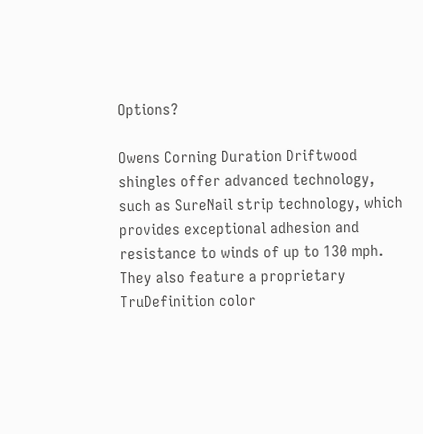Options?

Owens Corning Duration Driftwood shingles offer advanced technology, such as SureNail strip technology, which provides exceptional adhesion and resistance to winds of up to 130 mph. They also feature a proprietary TruDefinition color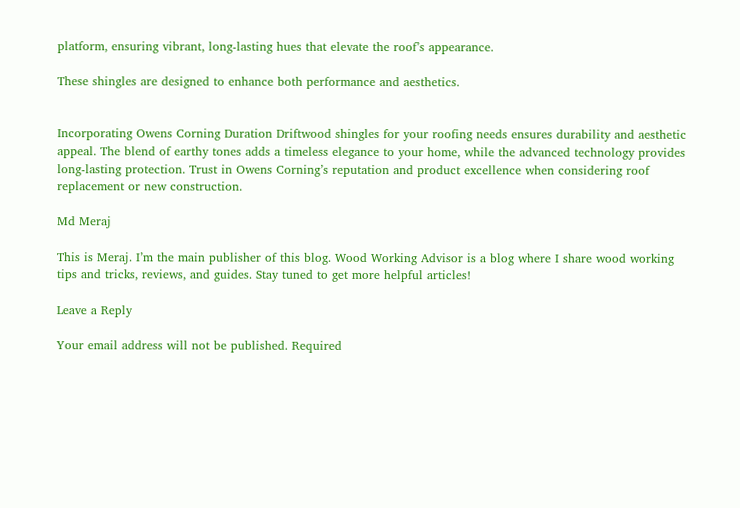platform, ensuring vibrant, long-lasting hues that elevate the roof’s appearance.

These shingles are designed to enhance both performance and aesthetics.


Incorporating Owens Corning Duration Driftwood shingles for your roofing needs ensures durability and aesthetic appeal. The blend of earthy tones adds a timeless elegance to your home, while the advanced technology provides long-lasting protection. Trust in Owens Corning’s reputation and product excellence when considering roof replacement or new construction.

Md Meraj

This is Meraj. I’m the main publisher of this blog. Wood Working Advisor is a blog where I share wood working tips and tricks, reviews, and guides. Stay tuned to get more helpful articles!

Leave a Reply

Your email address will not be published. Required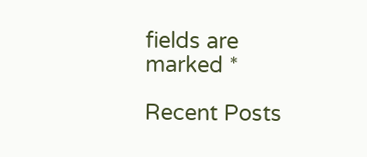fields are marked *

Recent Posts